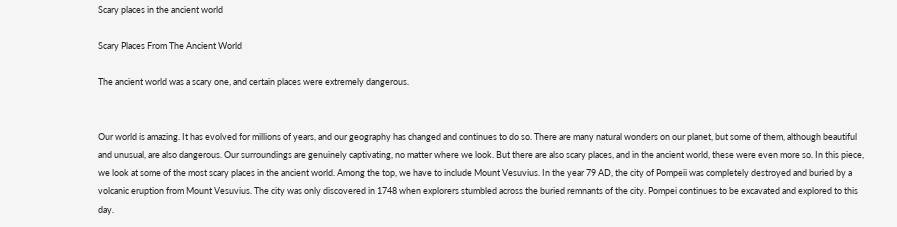Scary places in the ancient world

Scary Places From The Ancient World

The ancient world was a scary one, and certain places were extremely dangerous.


Our world is amazing. It has evolved for millions of years, and our geography has changed and continues to do so. There are many natural wonders on our planet, but some of them, although beautiful and unusual, are also dangerous. Our surroundings are genuinely captivating, no matter where we look. But there are also scary places, and in the ancient world, these were even more so. In this piece, we look at some of the most scary places in the ancient world. Among the top, we have to include Mount Vesuvius. In the year 79 AD, the city of Pompeii was completely destroyed and buried by a volcanic eruption from Mount Vesuvius. The city was only discovered in 1748 when explorers stumbled across the buried remnants of the city. Pompei continues to be excavated and explored to this day.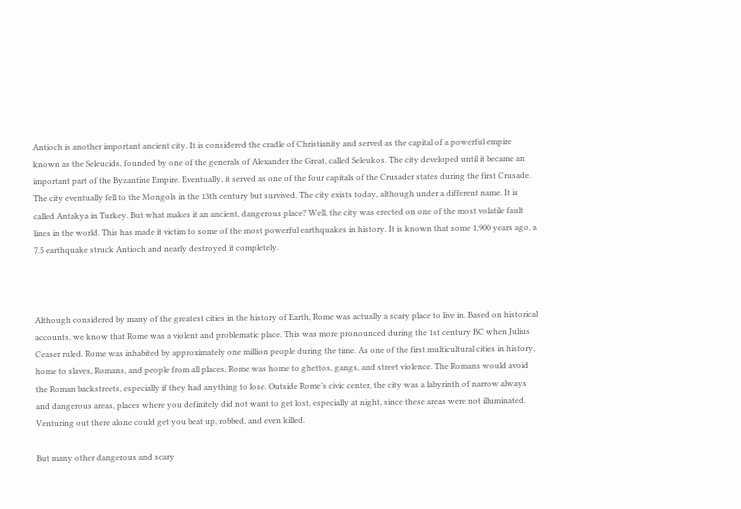Antioch is another important ancient city. It is considered the cradle of Christianity and served as the capital of a powerful empire known as the Seleucids, founded by one of the generals of Alexander the Great, called Seleukos. The city developed until it became an important part of the Byzantine Empire. Eventually, it served as one of the four capitals of the Crusader states during the first Crusade. The city eventually fell to the Mongols in the 13th century but survived. The city exists today, although under a different name. It is called Antakya in Turkey. But what makes it an ancient, dangerous place? Well, the city was erected on one of the most volatile fault lines in the world. This has made it victim to some of the most powerful earthquakes in history. It is known that some 1,900 years ago, a 7.5 earthquake struck Antioch and nearly destroyed it completely.



Although considered by many of the greatest cities in the history of Earth, Rome was actually a scary place to live in. Based on historical accounts, we know that Rome was a violent and problematic place. This was more pronounced during the 1st century BC when Julius Ceaser ruled. Rome was inhabited by approximately one million people during the time. As one of the first multicultural cities in history, home to slaves, Romans, and people from all places, Rome was home to ghettos, gangs, and street violence. The Romans would avoid the Roman backstreets, especially if they had anything to lose. Outside Rome’s civic center, the city was a labyrinth of narrow always and dangerous areas, places where you definitely did not want to get lost, especially at night, since these areas were not illuminated. Venturing out there alone could get you beat up, robbed, and even killed.

But many other dangerous and scary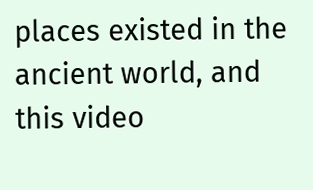places existed in the ancient world, and this video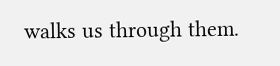walks us through them.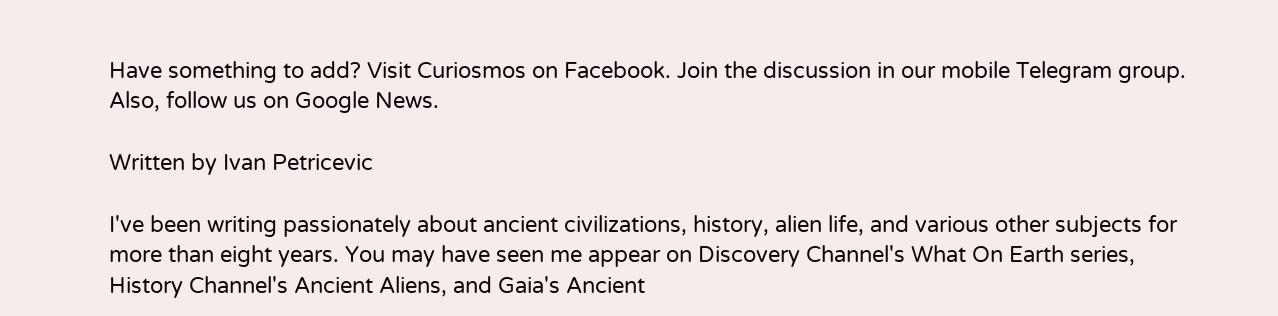Have something to add? Visit Curiosmos on Facebook. Join the discussion in our mobile Telegram group. Also, follow us on Google News.

Written by Ivan Petricevic

I've been writing passionately about ancient civilizations, history, alien life, and various other subjects for more than eight years. You may have seen me appear on Discovery Channel's What On Earth series, History Channel's Ancient Aliens, and Gaia's Ancient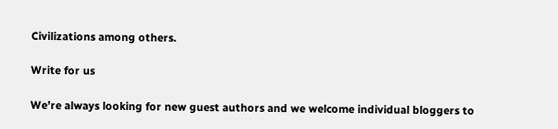Civilizations among others.

Write for us

We’re always looking for new guest authors and we welcome individual bloggers to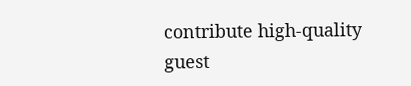contribute high-quality guest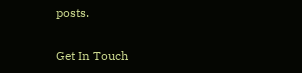posts.

Get In Touch